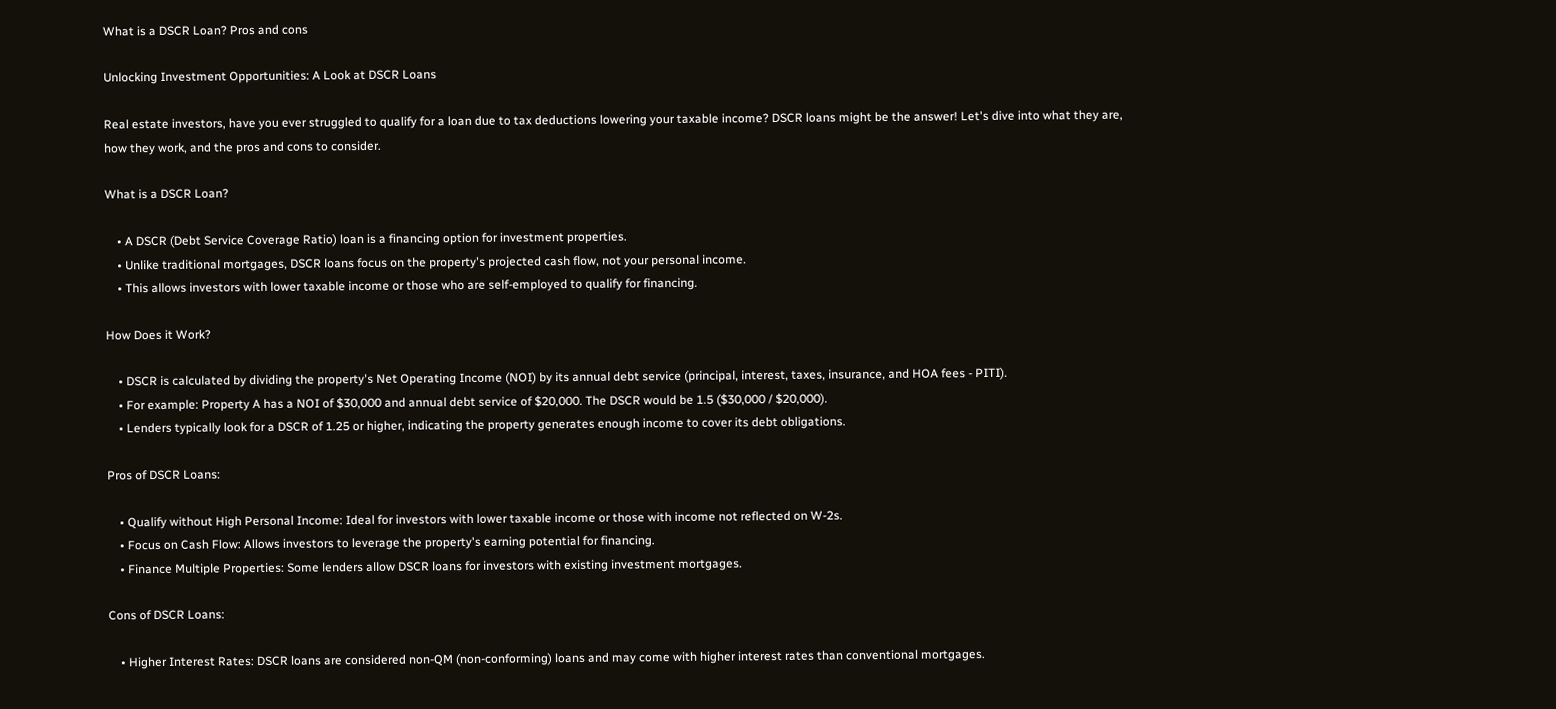What is a DSCR Loan? Pros and cons

Unlocking Investment Opportunities: A Look at DSCR Loans

Real estate investors, have you ever struggled to qualify for a loan due to tax deductions lowering your taxable income? DSCR loans might be the answer! Let's dive into what they are, how they work, and the pros and cons to consider.

What is a DSCR Loan?

    • A DSCR (Debt Service Coverage Ratio) loan is a financing option for investment properties.
    • Unlike traditional mortgages, DSCR loans focus on the property's projected cash flow, not your personal income.
    • This allows investors with lower taxable income or those who are self-employed to qualify for financing.

How Does it Work?

    • DSCR is calculated by dividing the property's Net Operating Income (NOI) by its annual debt service (principal, interest, taxes, insurance, and HOA fees - PITI).
    • For example: Property A has a NOI of $30,000 and annual debt service of $20,000. The DSCR would be 1.5 ($30,000 / $20,000).
    • Lenders typically look for a DSCR of 1.25 or higher, indicating the property generates enough income to cover its debt obligations.

Pros of DSCR Loans:

    • Qualify without High Personal Income: Ideal for investors with lower taxable income or those with income not reflected on W-2s.
    • Focus on Cash Flow: Allows investors to leverage the property's earning potential for financing.
    • Finance Multiple Properties: Some lenders allow DSCR loans for investors with existing investment mortgages.

Cons of DSCR Loans:

    • Higher Interest Rates: DSCR loans are considered non-QM (non-conforming) loans and may come with higher interest rates than conventional mortgages.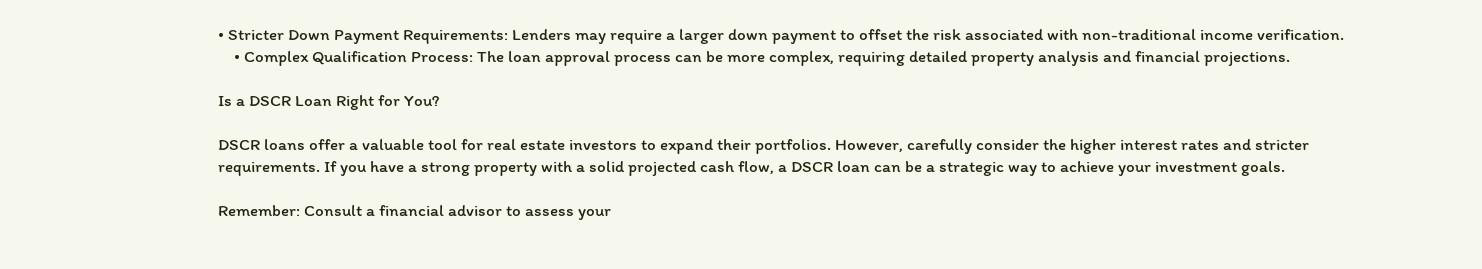• Stricter Down Payment Requirements: Lenders may require a larger down payment to offset the risk associated with non-traditional income verification.
    • Complex Qualification Process: The loan approval process can be more complex, requiring detailed property analysis and financial projections.

Is a DSCR Loan Right for You?

DSCR loans offer a valuable tool for real estate investors to expand their portfolios. However, carefully consider the higher interest rates and stricter requirements. If you have a strong property with a solid projected cash flow, a DSCR loan can be a strategic way to achieve your investment goals.

Remember: Consult a financial advisor to assess your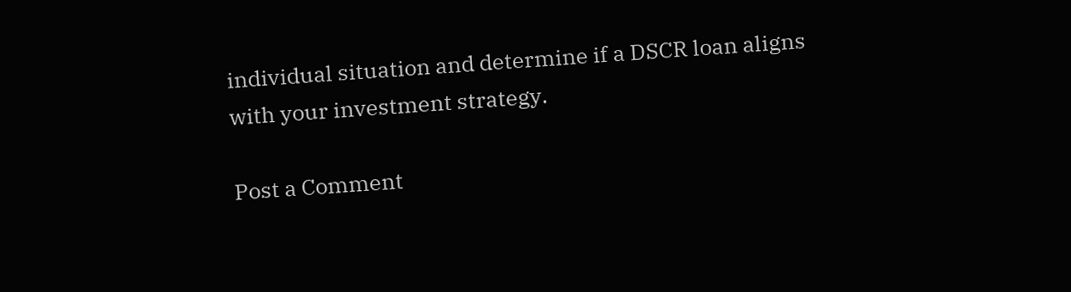individual situation and determine if a DSCR loan aligns with your investment strategy.

Post a Comment